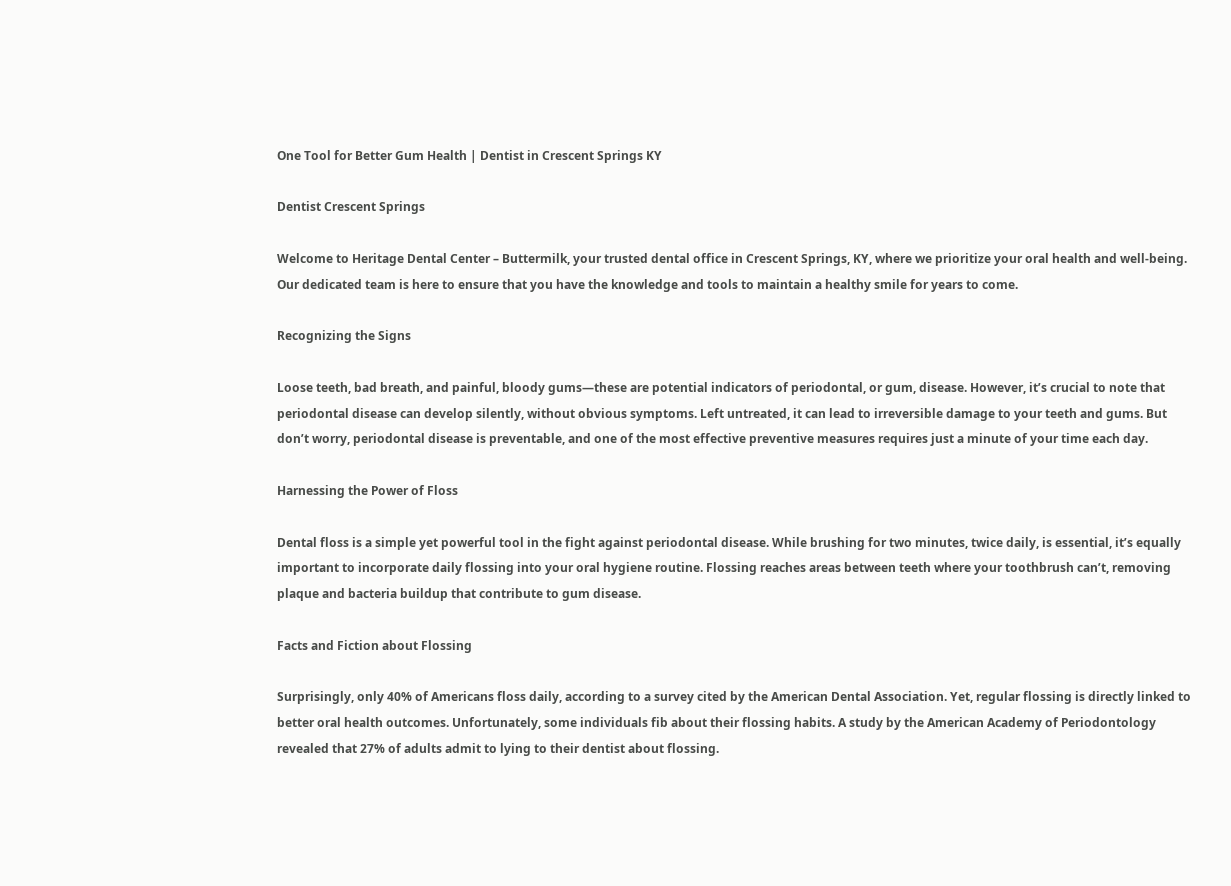One Tool for Better Gum Health | Dentist in Crescent Springs KY

Dentist Crescent Springs

Welcome to Heritage Dental Center – Buttermilk, your trusted dental office in Crescent Springs, KY, where we prioritize your oral health and well-being. Our dedicated team is here to ensure that you have the knowledge and tools to maintain a healthy smile for years to come.

Recognizing the Signs

Loose teeth, bad breath, and painful, bloody gums—these are potential indicators of periodontal, or gum, disease. However, it’s crucial to note that periodontal disease can develop silently, without obvious symptoms. Left untreated, it can lead to irreversible damage to your teeth and gums. But don’t worry, periodontal disease is preventable, and one of the most effective preventive measures requires just a minute of your time each day.

Harnessing the Power of Floss

Dental floss is a simple yet powerful tool in the fight against periodontal disease. While brushing for two minutes, twice daily, is essential, it’s equally important to incorporate daily flossing into your oral hygiene routine. Flossing reaches areas between teeth where your toothbrush can’t, removing plaque and bacteria buildup that contribute to gum disease.

Facts and Fiction about Flossing

Surprisingly, only 40% of Americans floss daily, according to a survey cited by the American Dental Association. Yet, regular flossing is directly linked to better oral health outcomes. Unfortunately, some individuals fib about their flossing habits. A study by the American Academy of Periodontology revealed that 27% of adults admit to lying to their dentist about flossing.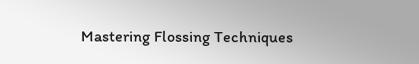Mastering Flossing Techniques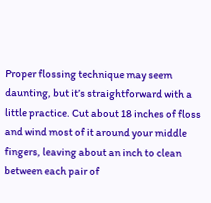Proper flossing technique may seem daunting, but it’s straightforward with a little practice. Cut about 18 inches of floss and wind most of it around your middle fingers, leaving about an inch to clean between each pair of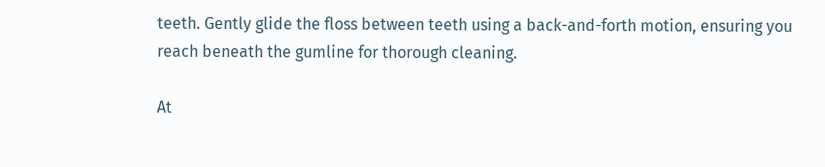teeth. Gently glide the floss between teeth using a back-and-forth motion, ensuring you reach beneath the gumline for thorough cleaning.

At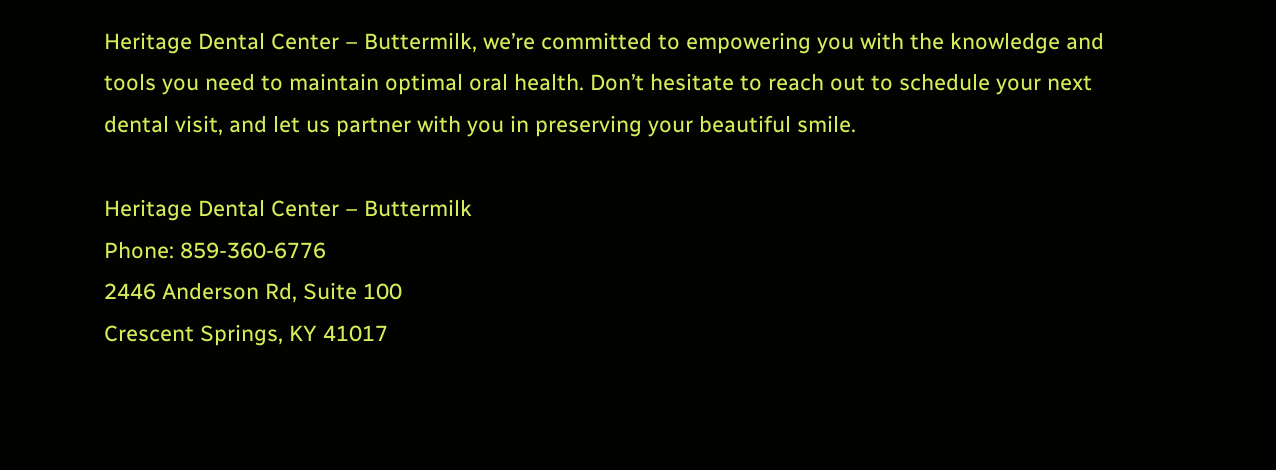Heritage Dental Center – Buttermilk, we’re committed to empowering you with the knowledge and tools you need to maintain optimal oral health. Don’t hesitate to reach out to schedule your next dental visit, and let us partner with you in preserving your beautiful smile.

Heritage Dental Center – Buttermilk
Phone: 859-360-6776
2446 Anderson Rd, Suite 100
Crescent Springs, KY 41017